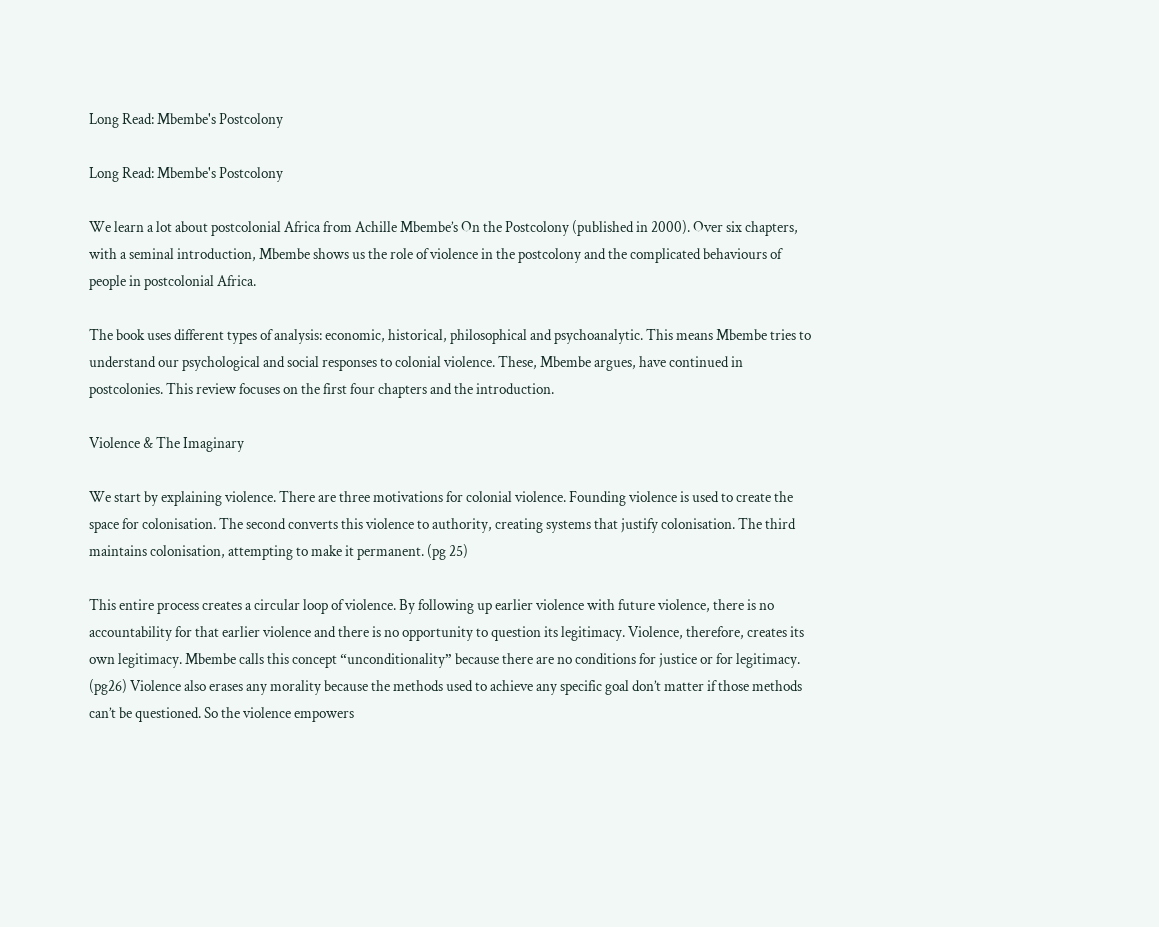Long Read: Mbembe's Postcolony

Long Read: Mbembe's Postcolony

We learn a lot about postcolonial Africa from Achille Mbembe’s On the Postcolony (published in 2000). Over six chapters, with a seminal introduction, Mbembe shows us the role of violence in the postcolony and the complicated behaviours of people in postcolonial Africa.

The book uses different types of analysis: economic, historical, philosophical and psychoanalytic. This means Mbembe tries to understand our psychological and social responses to colonial violence. These, Mbembe argues, have continued in postcolonies. This review focuses on the first four chapters and the introduction.

Violence & The Imaginary

We start by explaining violence. There are three motivations for colonial violence. Founding violence is used to create the space for colonisation. The second converts this violence to authority, creating systems that justify colonisation. The third maintains colonisation, attempting to make it permanent. (pg 25)

This entire process creates a circular loop of violence. By following up earlier violence with future violence, there is no accountability for that earlier violence and there is no opportunity to question its legitimacy. Violence, therefore, creates its own legitimacy. Mbembe calls this concept “unconditionality” because there are no conditions for justice or for legitimacy. (pg26) Violence also erases any morality because the methods used to achieve any specific goal don’t matter if those methods can’t be questioned. So the violence empowers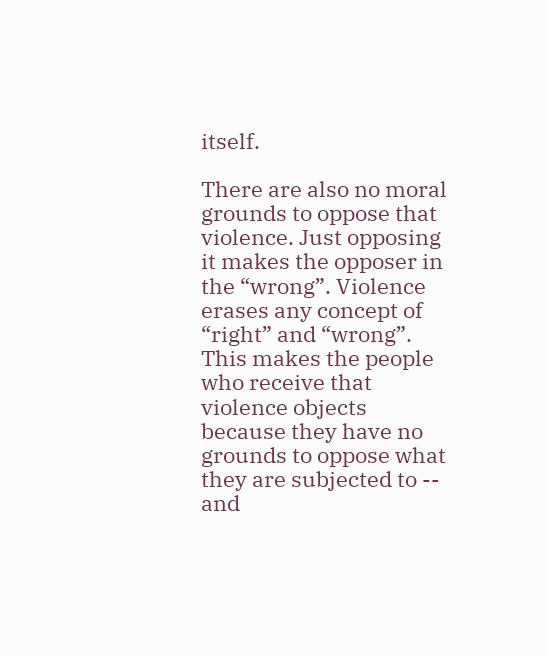itself.

There are also no moral grounds to oppose that violence. Just opposing it makes the opposer in the “wrong”. Violence erases any concept of “right” and “wrong”. This makes the people who receive that violence objects because they have no grounds to oppose what they are subjected to -- and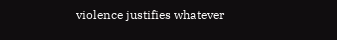violence justifies whatever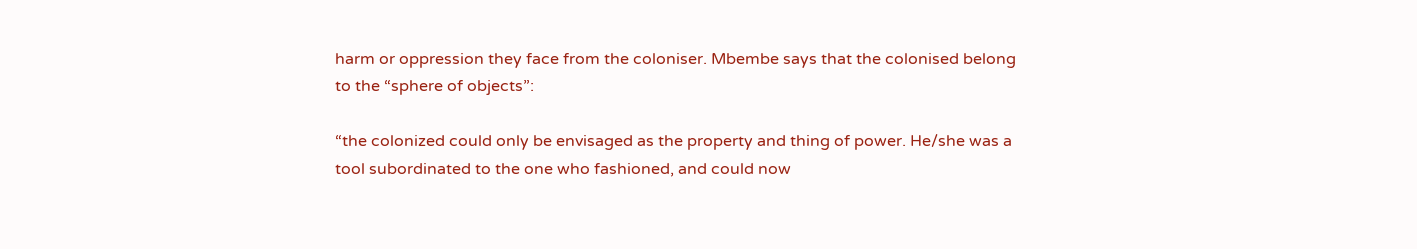harm or oppression they face from the coloniser. Mbembe says that the colonised belong to the “sphere of objects”:

“the colonized could only be envisaged as the property and thing of power. He/she was a tool subordinated to the one who fashioned, and could now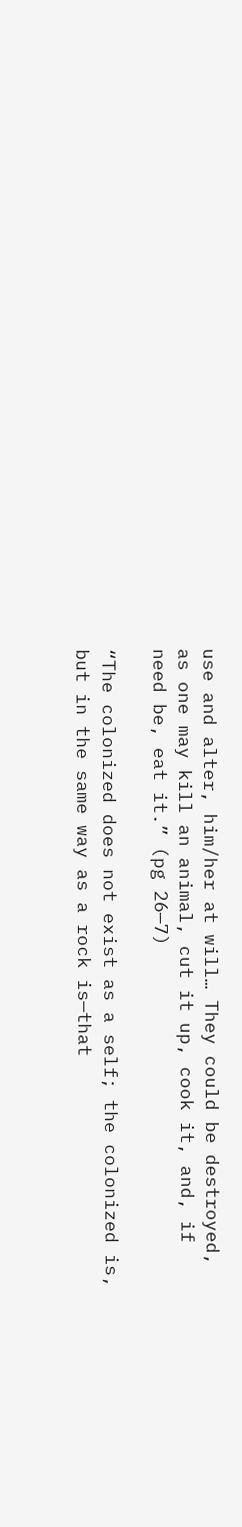use and alter, him/her at will… They could be destroyed, as one may kill an animal, cut it up, cook it, and, if need be, eat it.” (pg 26—7)

“The colonized does not exist as a self; the colonized is, but in the same way as a rock is—that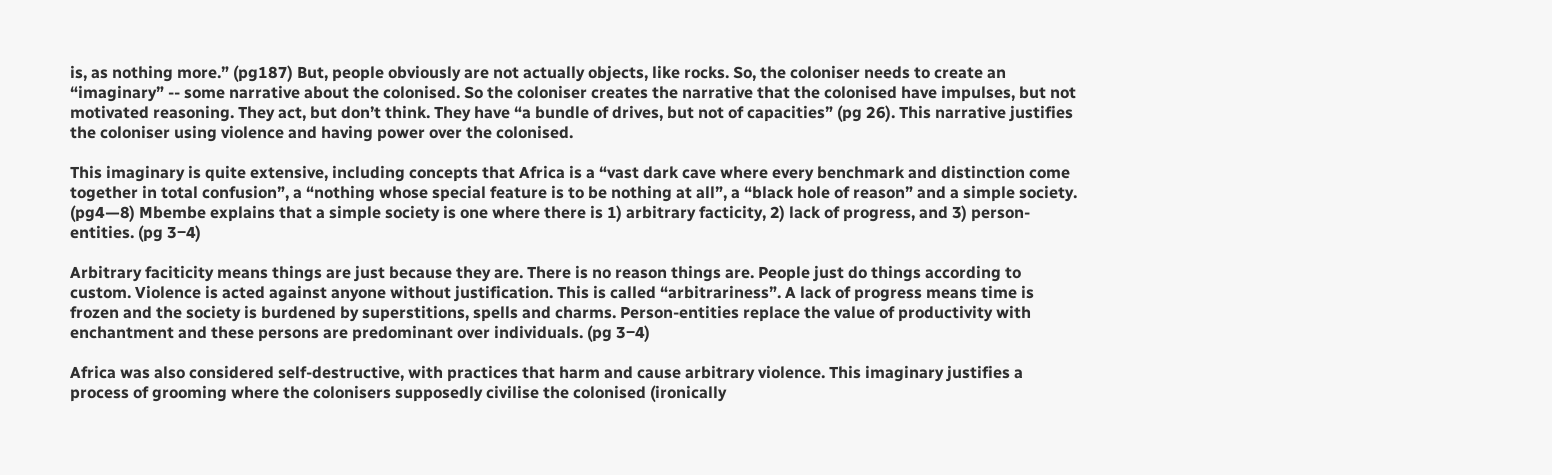is, as nothing more.” (pg187) But, people obviously are not actually objects, like rocks. So, the coloniser needs to create an “imaginary” -- some narrative about the colonised. So the coloniser creates the narrative that the colonised have impulses, but not motivated reasoning. They act, but don’t think. They have “a bundle of drives, but not of capacities” (pg 26). This narrative justifies the coloniser using violence and having power over the colonised.

This imaginary is quite extensive, including concepts that Africa is a “vast dark cave where every benchmark and distinction come together in total confusion”, a “nothing whose special feature is to be nothing at all”, a “black hole of reason” and a simple society. (pg4—8) Mbembe explains that a simple society is one where there is 1) arbitrary facticity, 2) lack of progress, and 3) person-entities. (pg 3‒4)

Arbitrary faciticity means things are just because they are. There is no reason things are. People just do things according to custom. Violence is acted against anyone without justification. This is called “arbitrariness”. A lack of progress means time is frozen and the society is burdened by superstitions, spells and charms. Person-entities replace the value of productivity with enchantment and these persons are predominant over individuals. (pg 3‒4)

Africa was also considered self-destructive, with practices that harm and cause arbitrary violence. This imaginary justifies a process of grooming where the colonisers supposedly civilise the colonised (ironically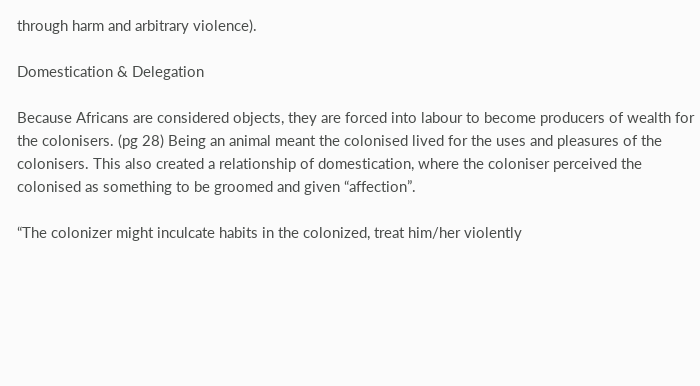through harm and arbitrary violence).

Domestication & Delegation

Because Africans are considered objects, they are forced into labour to become producers of wealth for the colonisers. (pg 28) Being an animal meant the colonised lived for the uses and pleasures of the colonisers. This also created a relationship of domestication, where the coloniser perceived the colonised as something to be groomed and given “affection”.

“The colonizer might inculcate habits in the colonized, treat him/her violently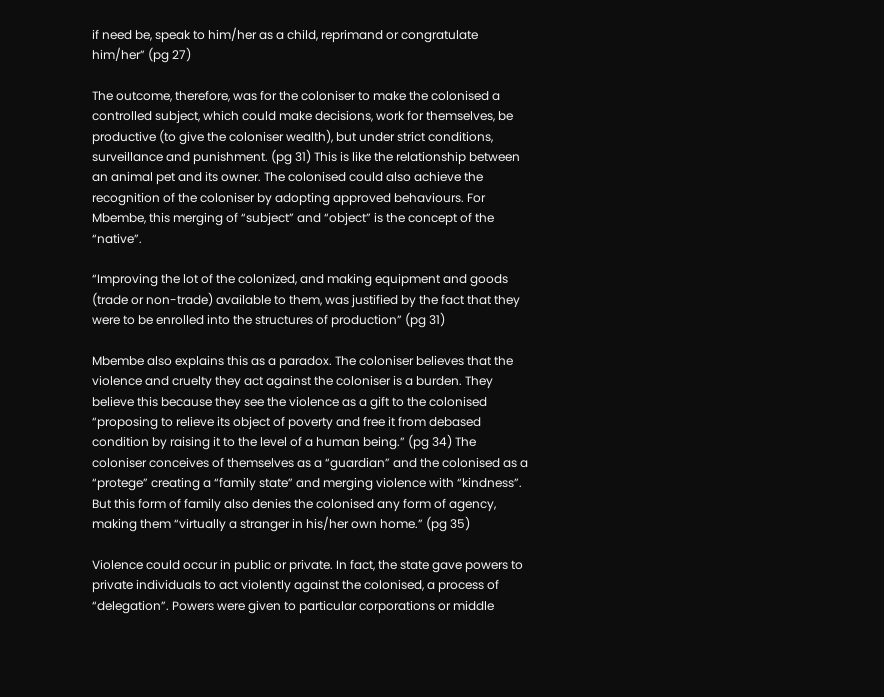if need be, speak to him/her as a child, reprimand or congratulate him/her” (pg 27)

The outcome, therefore, was for the coloniser to make the colonised a controlled subject, which could make decisions, work for themselves, be productive (to give the coloniser wealth), but under strict conditions, surveillance and punishment. (pg 31) This is like the relationship between an animal pet and its owner. The colonised could also achieve the recognition of the coloniser by adopting approved behaviours. For Mbembe, this merging of “subject” and “object” is the concept of the “native”.

“Improving the lot of the colonized, and making equipment and goods (trade or non-trade) available to them, was justified by the fact that they were to be enrolled into the structures of production” (pg 31)

Mbembe also explains this as a paradox. The coloniser believes that the violence and cruelty they act against the coloniser is a burden. They believe this because they see the violence as a gift to the colonised “proposing to relieve its object of poverty and free it from debased condition by raising it to the level of a human being.” (pg 34) The coloniser conceives of themselves as a “guardian” and the colonised as a “protege” creating a “family state” and merging violence with “kindness”. But this form of family also denies the colonised any form of agency, making them “virtually a stranger in his/her own home.” (pg 35)

Violence could occur in public or private. In fact, the state gave powers to private individuals to act violently against the colonised, a process of “delegation”. Powers were given to particular corporations or middle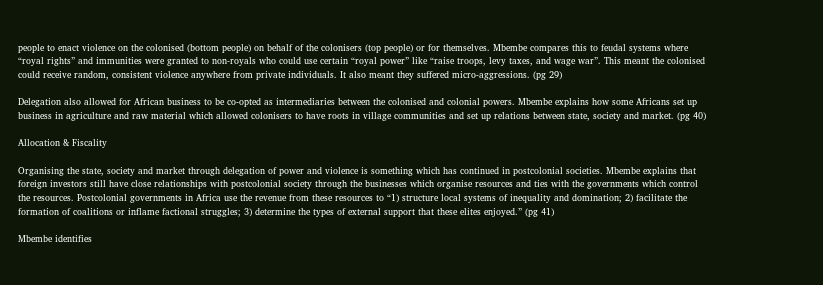people to enact violence on the colonised (bottom people) on behalf of the colonisers (top people) or for themselves. Mbembe compares this to feudal systems where “royal rights” and immunities were granted to non-royals who could use certain “royal power” like “raise troops, levy taxes, and wage war”. This meant the colonised could receive random, consistent violence anywhere from private individuals. It also meant they suffered micro-aggressions. (pg 29)

Delegation also allowed for African business to be co-opted as intermediaries between the colonised and colonial powers. Mbembe explains how some Africans set up business in agriculture and raw material which allowed colonisers to have roots in village communities and set up relations between state, society and market. (pg 40)

Allocation & Fiscality

Organising the state, society and market through delegation of power and violence is something which has continued in postcolonial societies. Mbembe explains that foreign investors still have close relationships with postcolonial society through the businesses which organise resources and ties with the governments which control the resources. Postcolonial governments in Africa use the revenue from these resources to “1) structure local systems of inequality and domination; 2) facilitate the formation of coalitions or inflame factional struggles; 3) determine the types of external support that these elites enjoyed.” (pg 41)

Mbembe identifies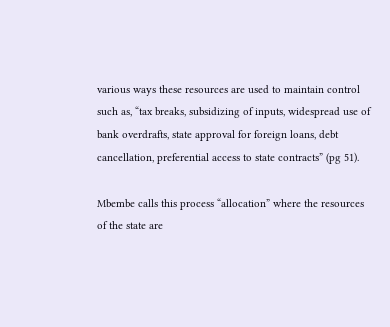various ways these resources are used to maintain control such as, “tax breaks, subsidizing of inputs, widespread use of bank overdrafts, state approval for foreign loans, debt cancellation, preferential access to state contracts” (pg 51).

Mbembe calls this process “allocation” where the resources of the state are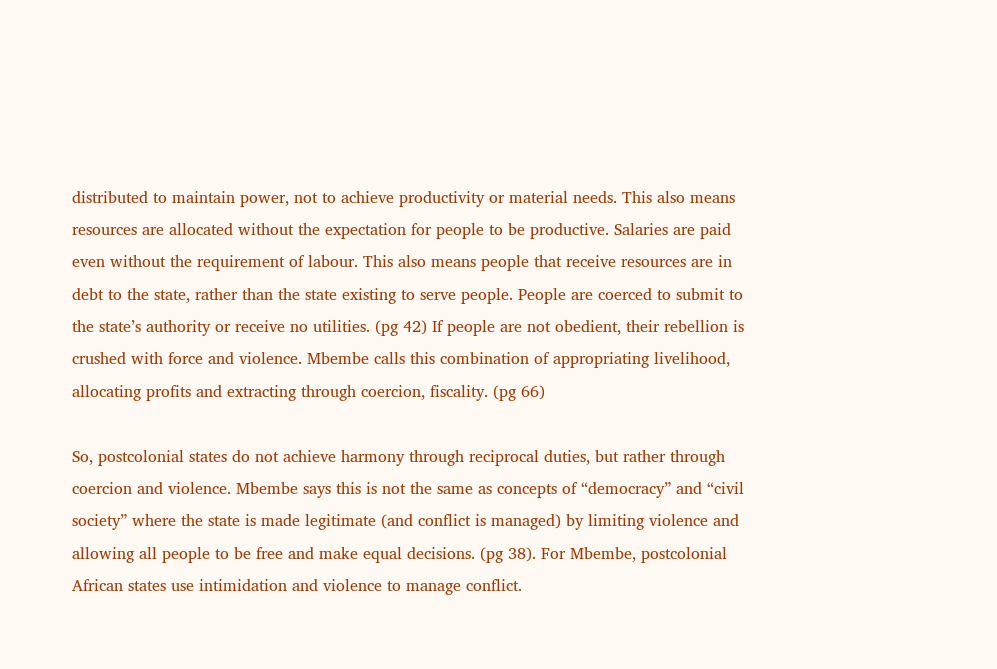distributed to maintain power, not to achieve productivity or material needs. This also means resources are allocated without the expectation for people to be productive. Salaries are paid even without the requirement of labour. This also means people that receive resources are in debt to the state, rather than the state existing to serve people. People are coerced to submit to the state’s authority or receive no utilities. (pg 42) If people are not obedient, their rebellion is crushed with force and violence. Mbembe calls this combination of appropriating livelihood, allocating profits and extracting through coercion, fiscality. (pg 66)

So, postcolonial states do not achieve harmony through reciprocal duties, but rather through coercion and violence. Mbembe says this is not the same as concepts of “democracy” and “civil society” where the state is made legitimate (and conflict is managed) by limiting violence and allowing all people to be free and make equal decisions. (pg 38). For Mbembe, postcolonial African states use intimidation and violence to manage conflict.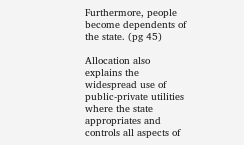Furthermore, people become dependents of the state. (pg 45)

Allocation also explains the widespread use of public-private utilities where the state appropriates and controls all aspects of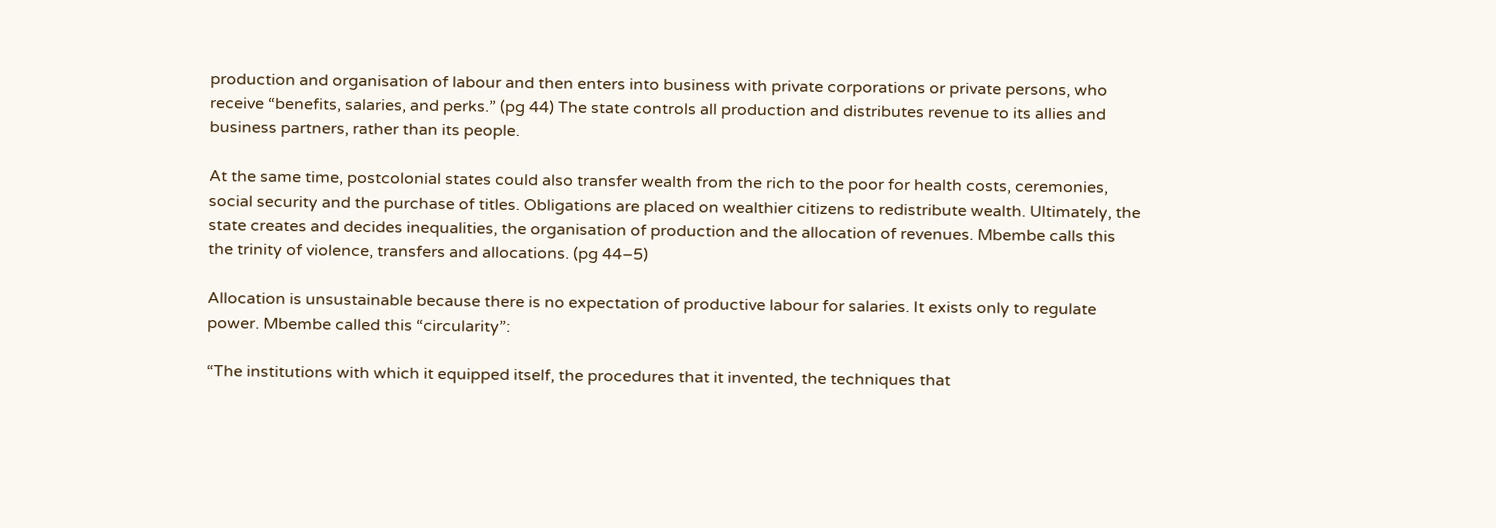production and organisation of labour and then enters into business with private corporations or private persons, who receive “benefits, salaries, and perks.” (pg 44) The state controls all production and distributes revenue to its allies and business partners, rather than its people.

At the same time, postcolonial states could also transfer wealth from the rich to the poor for health costs, ceremonies, social security and the purchase of titles. Obligations are placed on wealthier citizens to redistribute wealth. Ultimately, the state creates and decides inequalities, the organisation of production and the allocation of revenues. Mbembe calls this the trinity of violence, transfers and allocations. (pg 44‒5)

Allocation is unsustainable because there is no expectation of productive labour for salaries. It exists only to regulate power. Mbembe called this “circularity”:

“The institutions with which it equipped itself, the procedures that it invented, the techniques that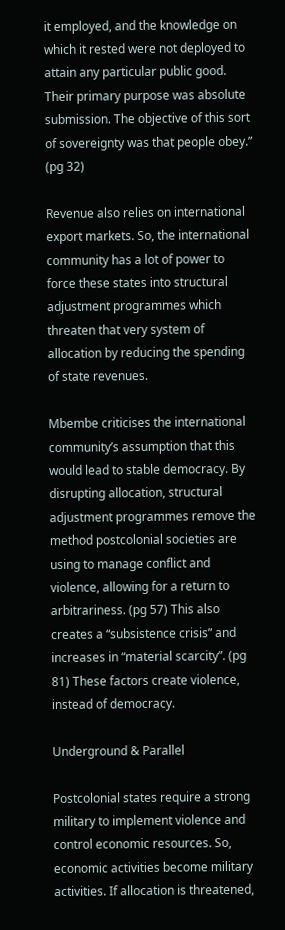it employed, and the knowledge on which it rested were not deployed to attain any particular public good. Their primary purpose was absolute submission. The objective of this sort of sovereignty was that people obey.” (pg 32)

Revenue also relies on international export markets. So, the international community has a lot of power to force these states into structural adjustment programmes which threaten that very system of allocation by reducing the spending of state revenues.

Mbembe criticises the international community’s assumption that this would lead to stable democracy. By disrupting allocation, structural adjustment programmes remove the method postcolonial societies are using to manage conflict and violence, allowing for a return to arbitrariness. (pg 57) This also creates a “subsistence crisis” and increases in “material scarcity”. (pg 81) These factors create violence, instead of democracy.

Underground & Parallel

Postcolonial states require a strong military to implement violence and control economic resources. So, economic activities become military activities. If allocation is threatened,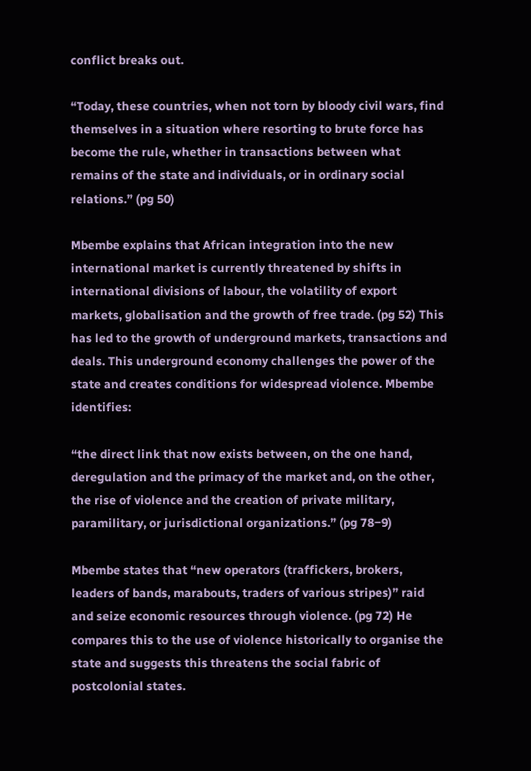conflict breaks out.

“Today, these countries, when not torn by bloody civil wars, find themselves in a situation where resorting to brute force has become the rule, whether in transactions between what remains of the state and individuals, or in ordinary social relations.” (pg 50)

Mbembe explains that African integration into the new international market is currently threatened by shifts in international divisions of labour, the volatility of export markets, globalisation and the growth of free trade. (pg 52) This has led to the growth of underground markets, transactions and deals. This underground economy challenges the power of the state and creates conditions for widespread violence. Mbembe identifies:

“the direct link that now exists between, on the one hand, deregulation and the primacy of the market and, on the other, the rise of violence and the creation of private military, paramilitary, or jurisdictional organizations.” (pg 78‒9)

Mbembe states that “new operators (traffickers, brokers, leaders of bands, marabouts, traders of various stripes)” raid and seize economic resources through violence. (pg 72) He compares this to the use of violence historically to organise the state and suggests this threatens the social fabric of postcolonial states.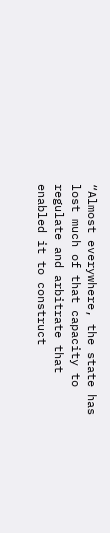“Almost everywhere, the state has lost much of that capacity to regulate and arbitrate that enabled it to construct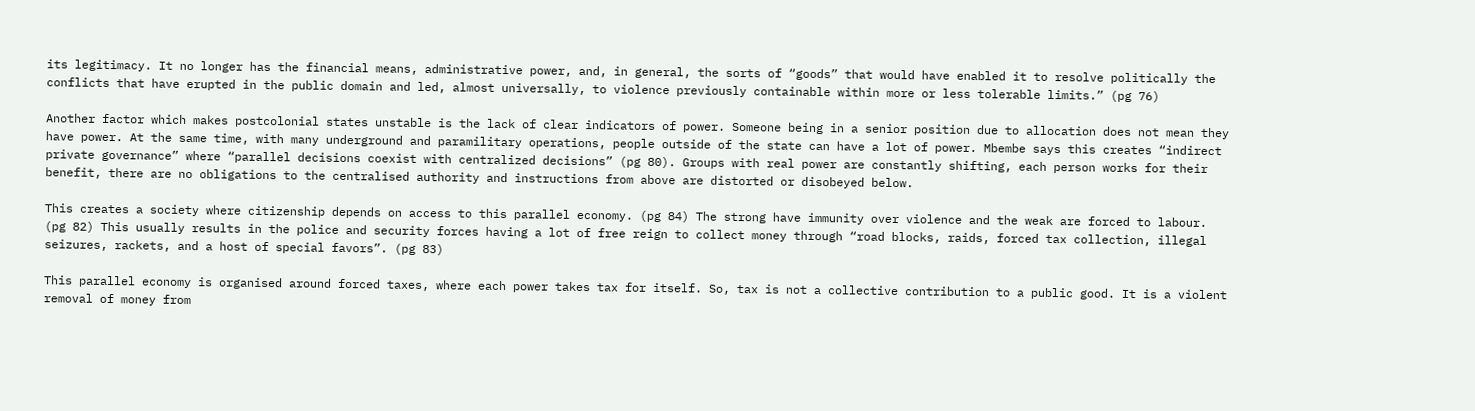its legitimacy. It no longer has the financial means, administrative power, and, in general, the sorts of “goods” that would have enabled it to resolve politically the conflicts that have erupted in the public domain and led, almost universally, to violence previously containable within more or less tolerable limits.” (pg 76)

Another factor which makes postcolonial states unstable is the lack of clear indicators of power. Someone being in a senior position due to allocation does not mean they have power. At the same time, with many underground and paramilitary operations, people outside of the state can have a lot of power. Mbembe says this creates “indirect private governance” where “parallel decisions coexist with centralized decisions” (pg 80). Groups with real power are constantly shifting, each person works for their benefit, there are no obligations to the centralised authority and instructions from above are distorted or disobeyed below.

This creates a society where citizenship depends on access to this parallel economy. (pg 84) The strong have immunity over violence and the weak are forced to labour. (pg 82) This usually results in the police and security forces having a lot of free reign to collect money through “road blocks, raids, forced tax collection, illegal seizures, rackets, and a host of special favors”. (pg 83)

This parallel economy is organised around forced taxes, where each power takes tax for itself. So, tax is not a collective contribution to a public good. It is a violent removal of money from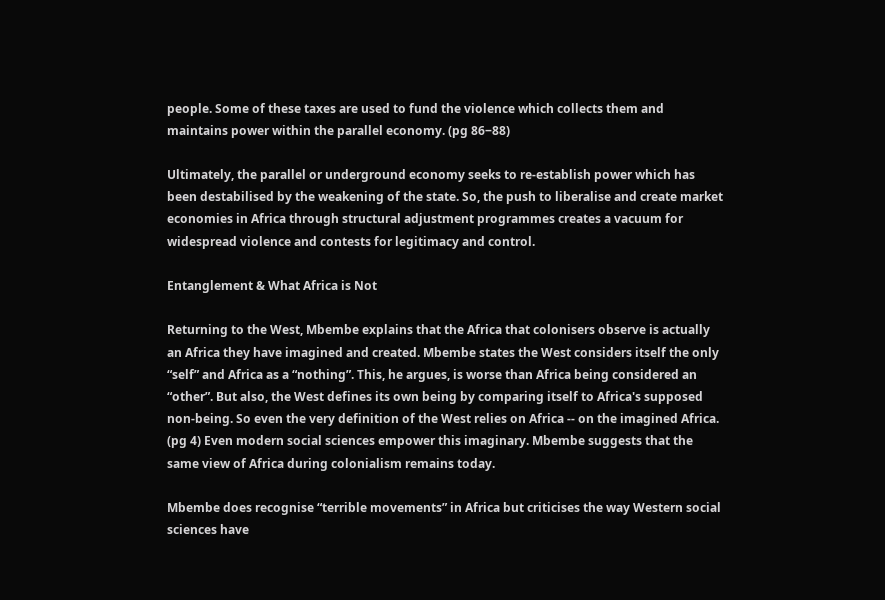people. Some of these taxes are used to fund the violence which collects them and maintains power within the parallel economy. (pg 86‒88)

Ultimately, the parallel or underground economy seeks to re-establish power which has been destabilised by the weakening of the state. So, the push to liberalise and create market economies in Africa through structural adjustment programmes creates a vacuum for widespread violence and contests for legitimacy and control.

Entanglement & What Africa is Not

Returning to the West, Mbembe explains that the Africa that colonisers observe is actually an Africa they have imagined and created. Mbembe states the West considers itself the only “self” and Africa as a “nothing”. This, he argues, is worse than Africa being considered an “other”. But also, the West defines its own being by comparing itself to Africa's supposed non-being. So even the very definition of the West relies on Africa -- on the imagined Africa. (pg 4) Even modern social sciences empower this imaginary. Mbembe suggests that the same view of Africa during colonialism remains today.

Mbembe does recognise “terrible movements” in Africa but criticises the way Western social sciences have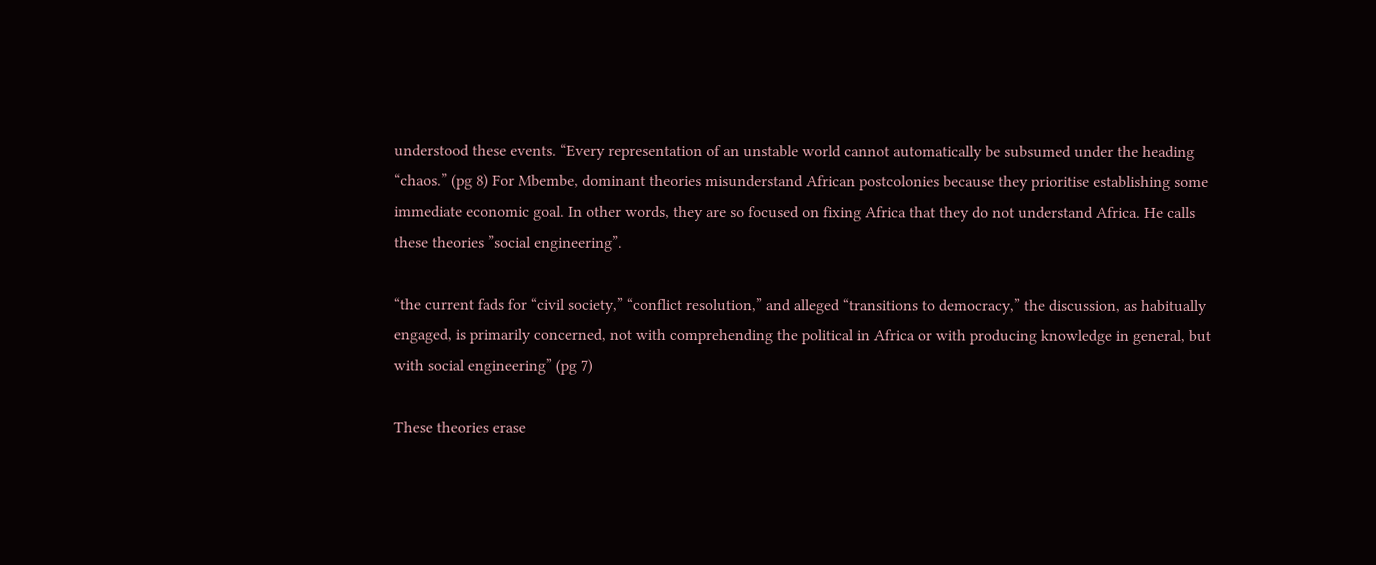understood these events. “Every representation of an unstable world cannot automatically be subsumed under the heading “chaos.” (pg 8) For Mbembe, dominant theories misunderstand African postcolonies because they prioritise establishing some immediate economic goal. In other words, they are so focused on fixing Africa that they do not understand Africa. He calls these theories ”social engineering”.

“the current fads for “civil society,” “conflict resolution,” and alleged “transitions to democracy,” the discussion, as habitually engaged, is primarily concerned, not with comprehending the political in Africa or with producing knowledge in general, but with social engineering” (pg 7)

These theories erase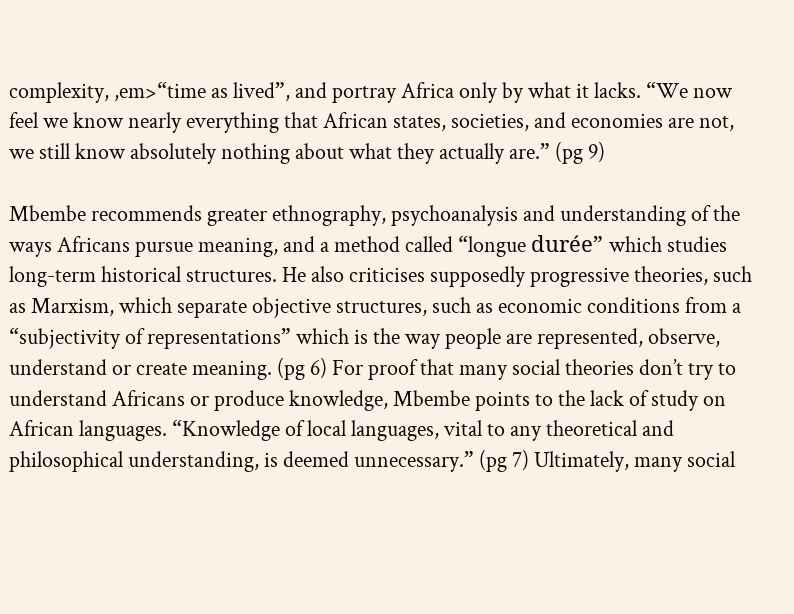complexity, ,em>“time as lived”, and portray Africa only by what it lacks. “We now feel we know nearly everything that African states, societies, and economies are not, we still know absolutely nothing about what they actually are.” (pg 9)

Mbembe recommends greater ethnography, psychoanalysis and understanding of the ways Africans pursue meaning, and a method called “longue durée” which studies long-term historical structures. He also criticises supposedly progressive theories, such as Marxism, which separate objective structures, such as economic conditions from a “subjectivity of representations” which is the way people are represented, observe, understand or create meaning. (pg 6) For proof that many social theories don’t try to understand Africans or produce knowledge, Mbembe points to the lack of study on African languages. “Knowledge of local languages, vital to any theoretical and philosophical understanding, is deemed unnecessary.” (pg 7) Ultimately, many social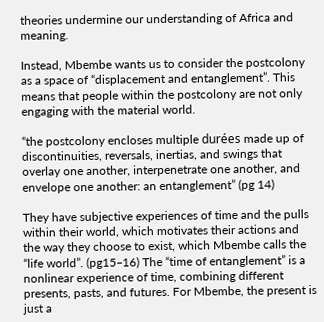theories undermine our understanding of Africa and meaning.

Instead, Mbembe wants us to consider the postcolony as a space of “displacement and entanglement”. This means that people within the postcolony are not only engaging with the material world.

“the postcolony encloses multiple durées made up of discontinuities, reversals, inertias, and swings that overlay one another, interpenetrate one another, and envelope one another: an entanglement” (pg 14)

They have subjective experiences of time and the pulls within their world, which motivates their actions and the way they choose to exist, which Mbembe calls the “life world”. (pg15‒16) The “time of entanglement” is a nonlinear experience of time, combining different presents, pasts, and futures. For Mbembe, the present is just a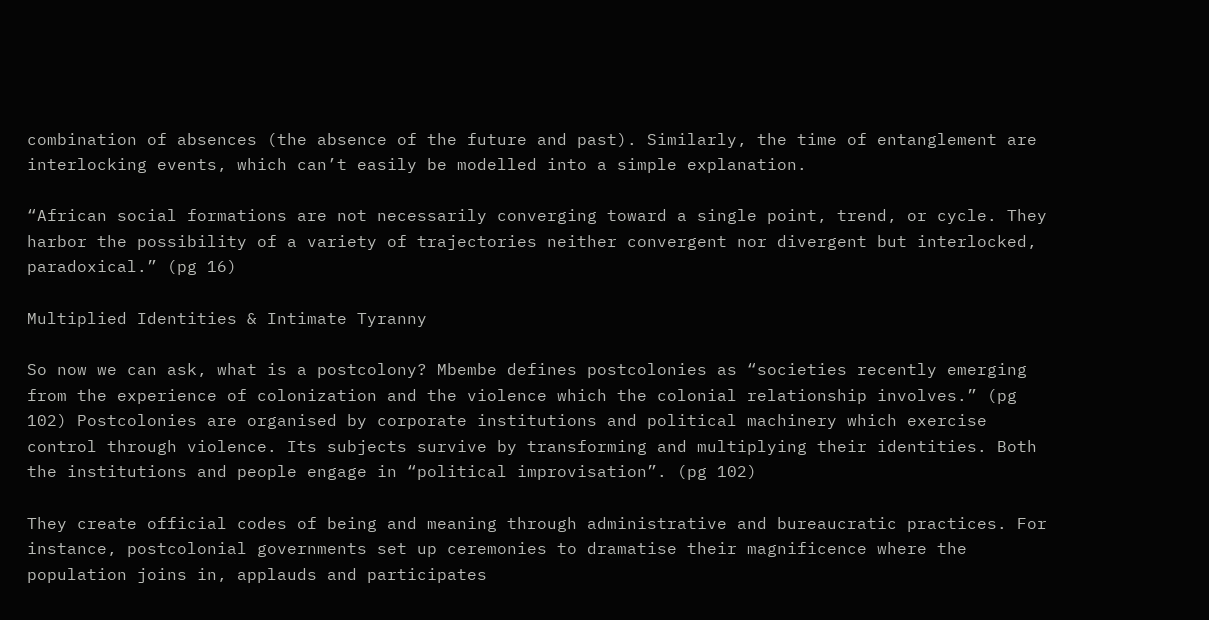combination of absences (the absence of the future and past). Similarly, the time of entanglement are interlocking events, which can’t easily be modelled into a simple explanation.

“African social formations are not necessarily converging toward a single point, trend, or cycle. They harbor the possibility of a variety of trajectories neither convergent nor divergent but interlocked, paradoxical.” (pg 16)

Multiplied Identities & Intimate Tyranny

So now we can ask, what is a postcolony? Mbembe defines postcolonies as “societies recently emerging from the experience of colonization and the violence which the colonial relationship involves.” (pg 102) Postcolonies are organised by corporate institutions and political machinery which exercise control through violence. Its subjects survive by transforming and multiplying their identities. Both the institutions and people engage in “political improvisation”. (pg 102)

They create official codes of being and meaning through administrative and bureaucratic practices. For instance, postcolonial governments set up ceremonies to dramatise their magnificence where the population joins in, applauds and participates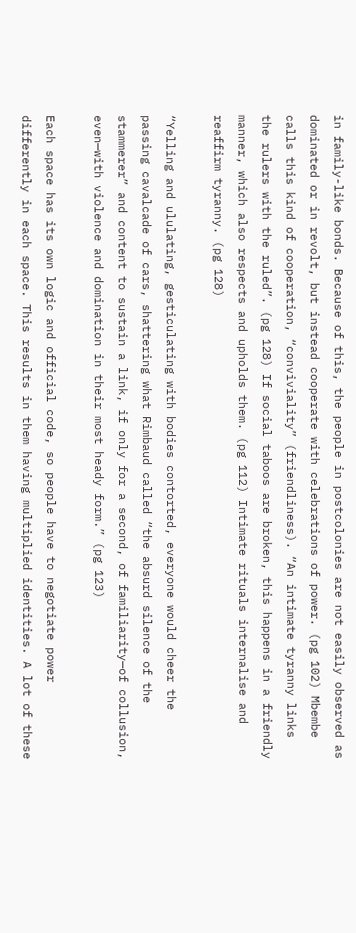in family-like bonds. Because of this, the people in postcolonies are not easily observed as dominated or in revolt, but instead cooperate with celebrations of power. (pg 102) Mbembe calls this kind of cooperation, “conviviality” (friendliness). “An intimate tyranny links the rulers with the ruled”. (pg 128) If social taboos are broken, this happens in a friendly manner, which also respects and upholds them. (pg 112) Intimate rituals internalise and reaffirm tyranny. (pg 128)

“Yelling and ululating, gesticulating with bodies contorted, everyone would cheer the passing cavalcade of cars, shattering what Rimbaud called “the absurd silence of the stammerer” and content to sustain a link, if only for a second, of familiarity—of collusion, even—with violence and domination in their most heady form.” (pg 123)

Each space has its own logic and official code, so people have to negotiate power differently in each space. This results in them having multiplied identities. A lot of these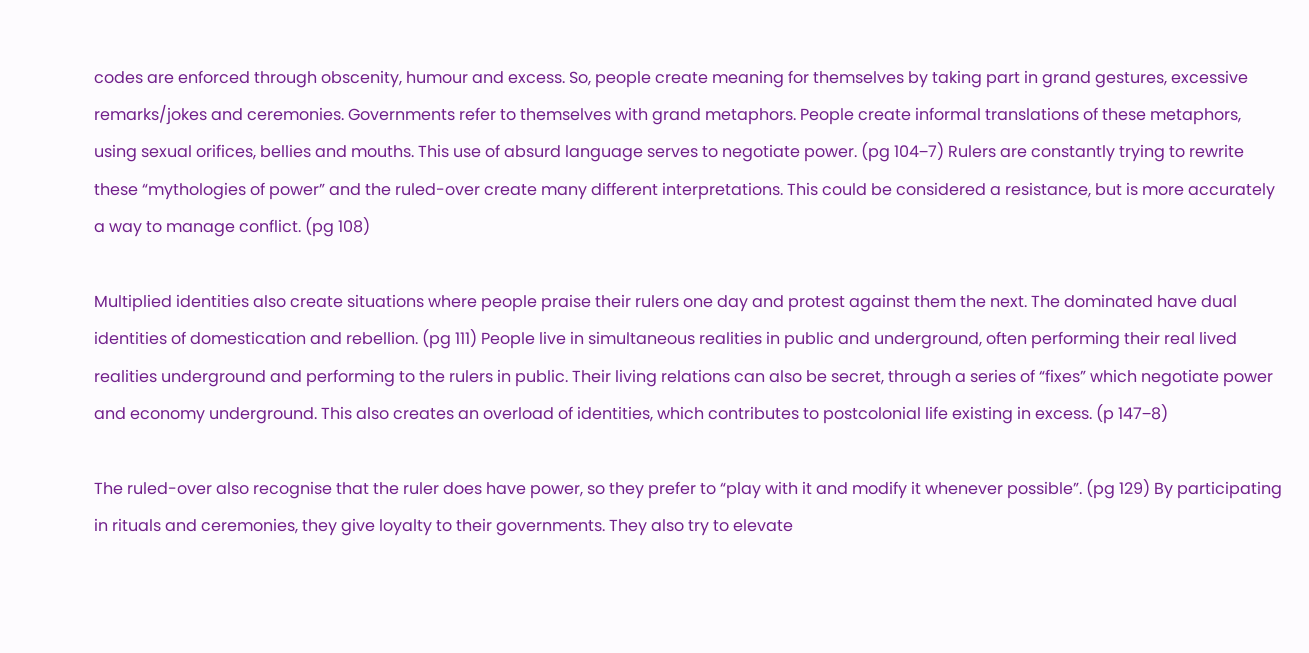codes are enforced through obscenity, humour and excess. So, people create meaning for themselves by taking part in grand gestures, excessive remarks/jokes and ceremonies. Governments refer to themselves with grand metaphors. People create informal translations of these metaphors, using sexual orifices, bellies and mouths. This use of absurd language serves to negotiate power. (pg 104‒7) Rulers are constantly trying to rewrite these “mythologies of power” and the ruled-over create many different interpretations. This could be considered a resistance, but is more accurately a way to manage conflict. (pg 108)

Multiplied identities also create situations where people praise their rulers one day and protest against them the next. The dominated have dual identities of domestication and rebellion. (pg 111) People live in simultaneous realities in public and underground, often performing their real lived realities underground and performing to the rulers in public. Their living relations can also be secret, through a series of “fixes” which negotiate power and economy underground. This also creates an overload of identities, which contributes to postcolonial life existing in excess. (p 147‒8)

The ruled-over also recognise that the ruler does have power, so they prefer to “play with it and modify it whenever possible”. (pg 129) By participating in rituals and ceremonies, they give loyalty to their governments. They also try to elevate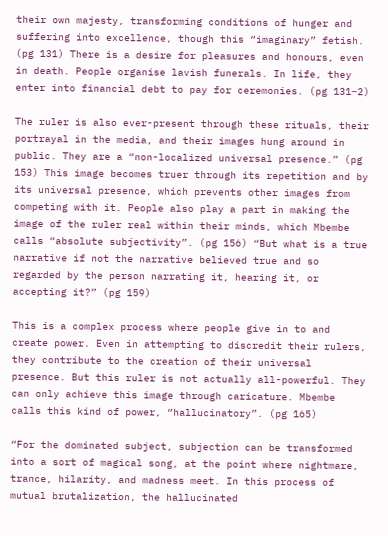their own majesty, transforming conditions of hunger and suffering into excellence, though this “imaginary” fetish. (pg 131) There is a desire for pleasures and honours, even in death. People organise lavish funerals. In life, they enter into financial debt to pay for ceremonies. (pg 131‒2)

The ruler is also ever-present through these rituals, their portrayal in the media, and their images hung around in public. They are a “non-localized universal presence.” (pg 153) This image becomes truer through its repetition and by its universal presence, which prevents other images from competing with it. People also play a part in making the image of the ruler real within their minds, which Mbembe calls “absolute subjectivity”. (pg 156) “But what is a true narrative if not the narrative believed true and so regarded by the person narrating it, hearing it, or accepting it?” (pg 159)

This is a complex process where people give in to and create power. Even in attempting to discredit their rulers, they contribute to the creation of their universal presence. But this ruler is not actually all-powerful. They can only achieve this image through caricature. Mbembe calls this kind of power, “hallucinatory”. (pg 165)

“For the dominated subject, subjection can be transformed into a sort of magical song, at the point where nightmare, trance, hilarity, and madness meet. In this process of mutual brutalization, the hallucinated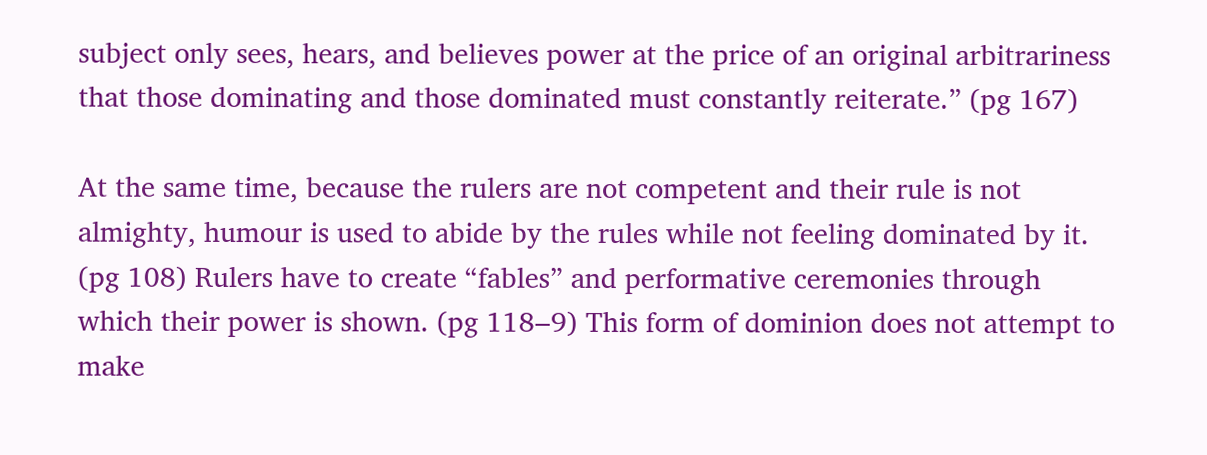subject only sees, hears, and believes power at the price of an original arbitrariness that those dominating and those dominated must constantly reiterate.” (pg 167)

At the same time, because the rulers are not competent and their rule is not almighty, humour is used to abide by the rules while not feeling dominated by it. (pg 108) Rulers have to create “fables” and performative ceremonies through which their power is shown. (pg 118‒9) This form of dominion does not attempt to make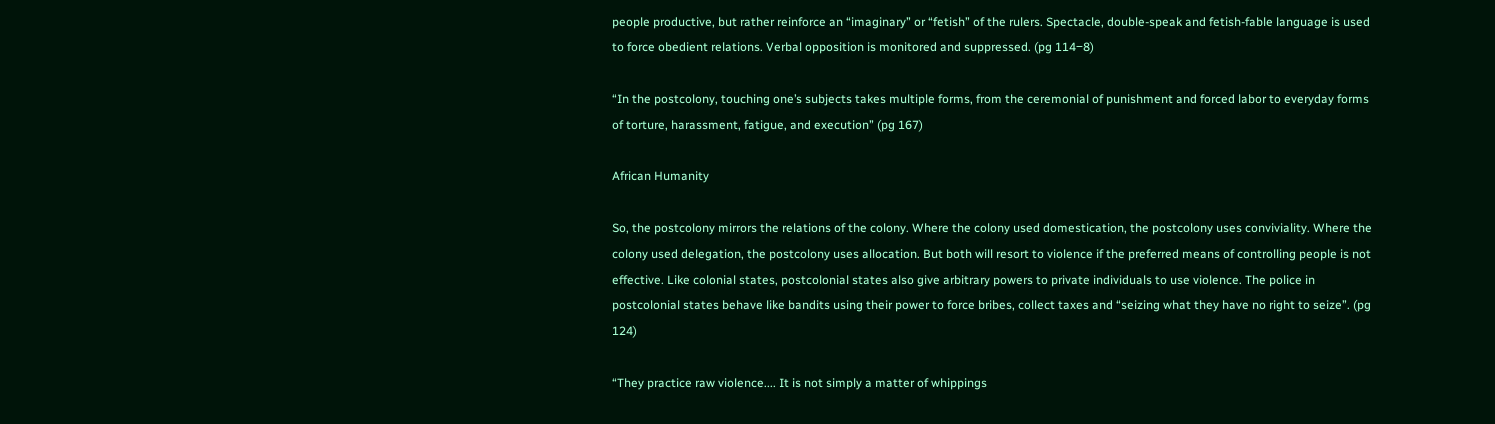people productive, but rather reinforce an “imaginary” or “fetish” of the rulers. Spectacle, double-speak and fetish-fable language is used to force obedient relations. Verbal opposition is monitored and suppressed. (pg 114‒8)

“In the postcolony, touching one’s subjects takes multiple forms, from the ceremonial of punishment and forced labor to everyday forms of torture, harassment, fatigue, and execution” (pg 167)

African Humanity

So, the postcolony mirrors the relations of the colony. Where the colony used domestication, the postcolony uses conviviality. Where the colony used delegation, the postcolony uses allocation. But both will resort to violence if the preferred means of controlling people is not effective. Like colonial states, postcolonial states also give arbitrary powers to private individuals to use violence. The police in postcolonial states behave like bandits using their power to force bribes, collect taxes and “seizing what they have no right to seize”. (pg 124)

“They practice raw violence.... It is not simply a matter of whippings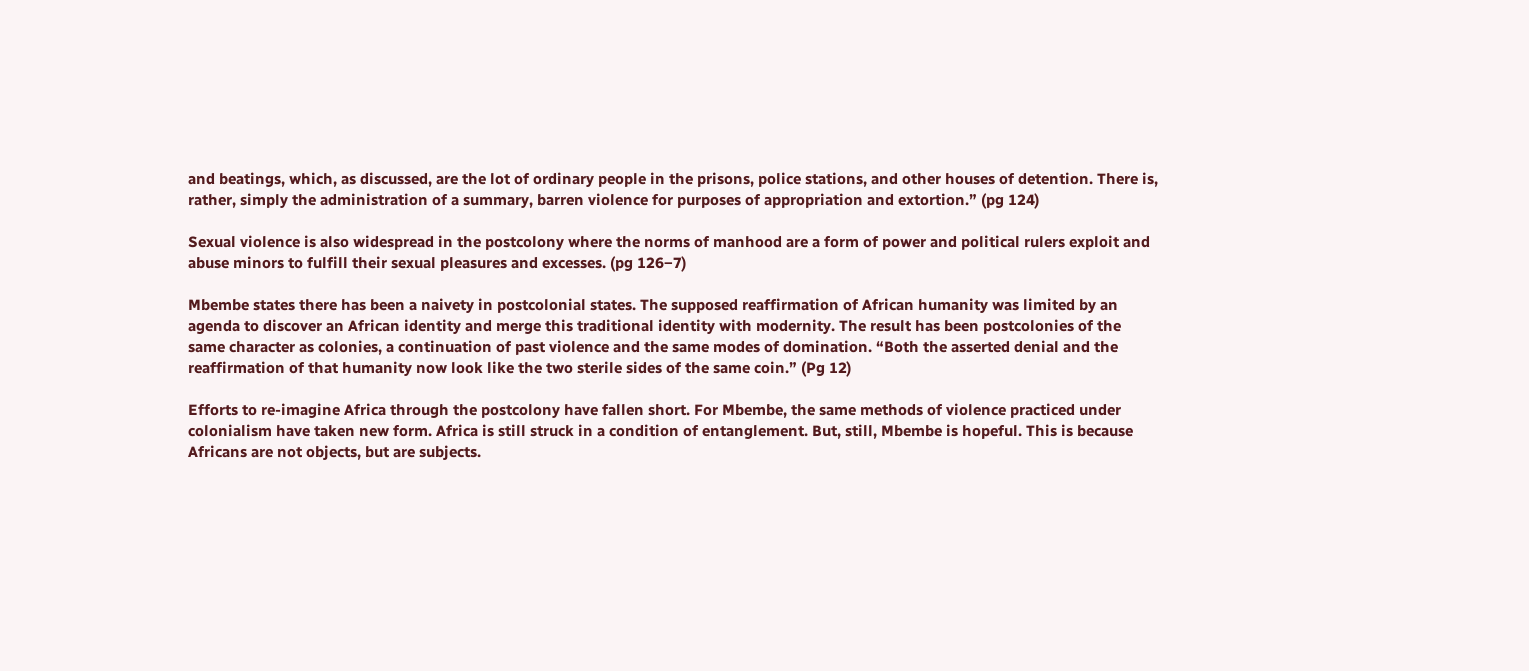and beatings, which, as discussed, are the lot of ordinary people in the prisons, police stations, and other houses of detention. There is, rather, simply the administration of a summary, barren violence for purposes of appropriation and extortion.” (pg 124)

Sexual violence is also widespread in the postcolony where the norms of manhood are a form of power and political rulers exploit and abuse minors to fulfill their sexual pleasures and excesses. (pg 126‒7)

Mbembe states there has been a naivety in postcolonial states. The supposed reaffirmation of African humanity was limited by an agenda to discover an African identity and merge this traditional identity with modernity. The result has been postcolonies of the same character as colonies, a continuation of past violence and the same modes of domination. “Both the asserted denial and the reaffirmation of that humanity now look like the two sterile sides of the same coin.” (Pg 12)

Efforts to re-imagine Africa through the postcolony have fallen short. For Mbembe, the same methods of violence practiced under colonialism have taken new form. Africa is still struck in a condition of entanglement. But, still, Mbembe is hopeful. This is because Africans are not objects, but are subjects.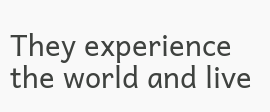They experience the world and live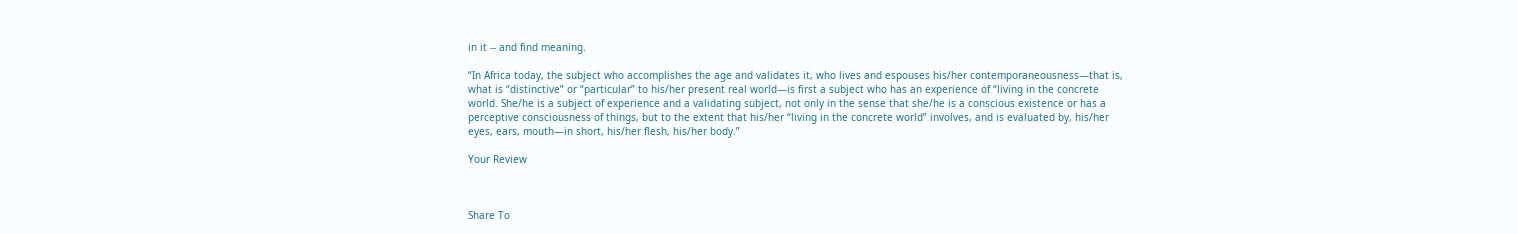in it -- and find meaning.

“In Africa today, the subject who accomplishes the age and validates it, who lives and espouses his/her contemporaneousness—that is, what is “distinctive” or “particular” to his/her present real world—is first a subject who has an experience of “living in the concrete world. She/he is a subject of experience and a validating subject, not only in the sense that she/he is a conscious existence or has a perceptive consciousness of things, but to the extent that his/her “living in the concrete world” involves, and is evaluated by, his/her eyes, ears, mouth—in short, his/her flesh, his/her body.”

Your Review



Share To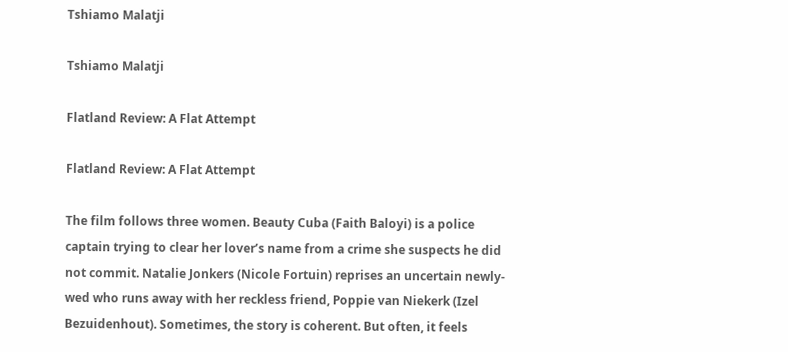Tshiamo Malatji

Tshiamo Malatji

Flatland Review: A Flat Attempt

Flatland Review: A Flat Attempt

The film follows three women. Beauty Cuba (Faith Baloyi) is a police captain trying to clear her lover’s name from a crime she suspects he did not commit. Natalie Jonkers (Nicole Fortuin) reprises an uncertain newly-wed who runs away with her reckless friend, Poppie van Niekerk (Izel Bezuidenhout). Sometimes, the story is coherent. But often, it feels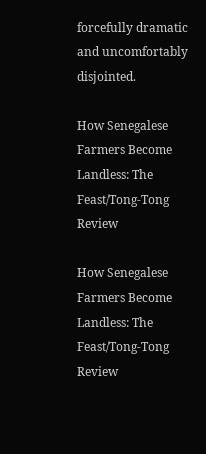forcefully dramatic and uncomfortably disjointed.

How Senegalese Farmers Become Landless: The Feast/Tong-Tong Review

How Senegalese Farmers Become Landless: The Feast/Tong-Tong Review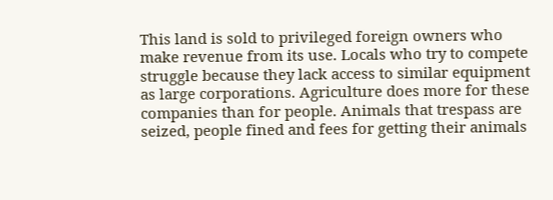This land is sold to privileged foreign owners who make revenue from its use. Locals who try to compete struggle because they lack access to similar equipment as large corporations. Agriculture does more for these companies than for people. Animals that trespass are seized, people fined and fees for getting their animals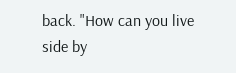back. "How can you live side by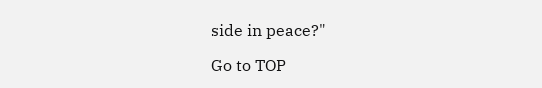side in peace?"

Go to TOP